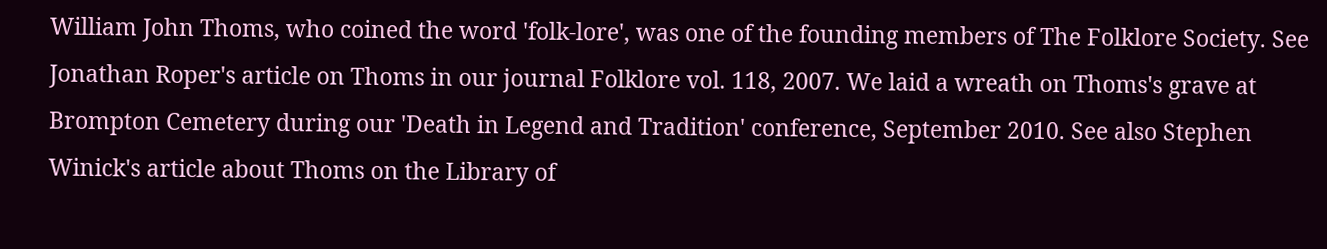William John Thoms, who coined the word 'folk-lore', was one of the founding members of The Folklore Society. See Jonathan Roper's article on Thoms in our journal Folklore vol. 118, 2007. We laid a wreath on Thoms's grave at Brompton Cemetery during our 'Death in Legend and Tradition' conference, September 2010. See also Stephen Winick's article about Thoms on the Library of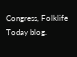Congress, Folklife Today blog.